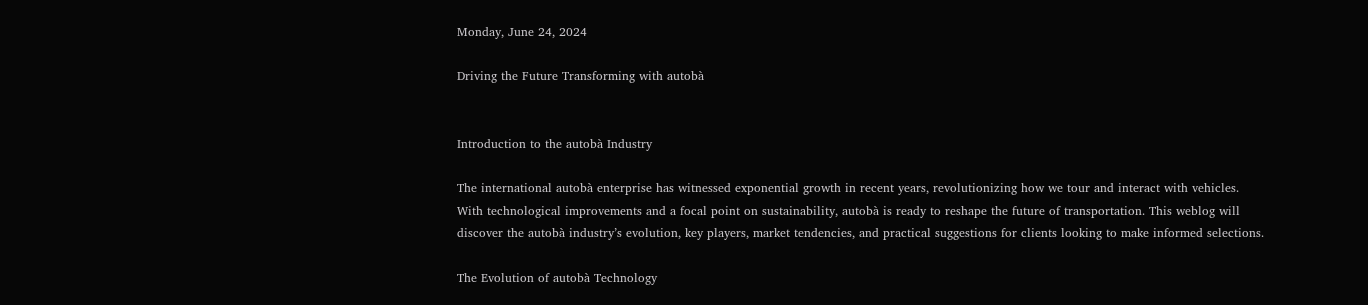Monday, June 24, 2024

Driving the Future Transforming with autobà


Introduction to the autobà Industry

The international autobà enterprise has witnessed exponential growth in recent years, revolutionizing how we tour and interact with vehicles. With technological improvements and a focal point on sustainability, autobà is ready to reshape the future of transportation. This weblog will discover the autobà industry’s evolution, key players, market tendencies, and practical suggestions for clients looking to make informed selections.

The Evolution of autobà Technology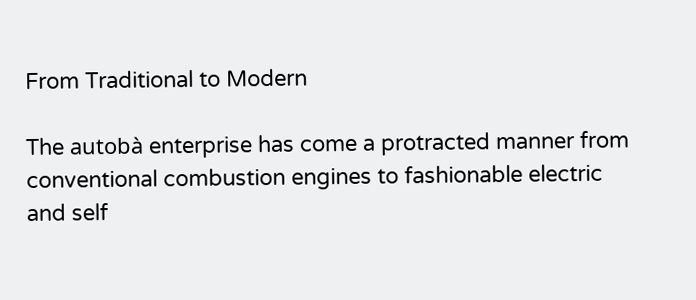From Traditional to Modern

The autobà enterprise has come a protracted manner from conventional combustion engines to fashionable electric and self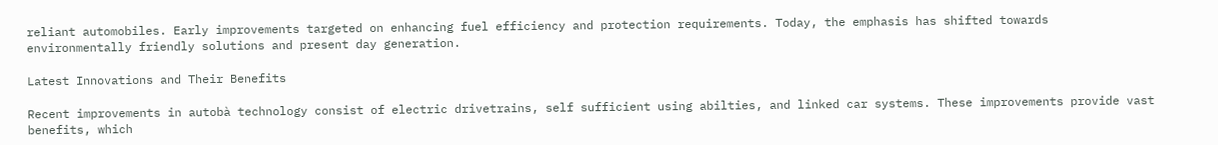reliant automobiles. Early improvements targeted on enhancing fuel efficiency and protection requirements. Today, the emphasis has shifted towards environmentally friendly solutions and present day generation.

Latest Innovations and Their Benefits

Recent improvements in autobà technology consist of electric drivetrains, self sufficient using abilties, and linked car systems. These improvements provide vast benefits, which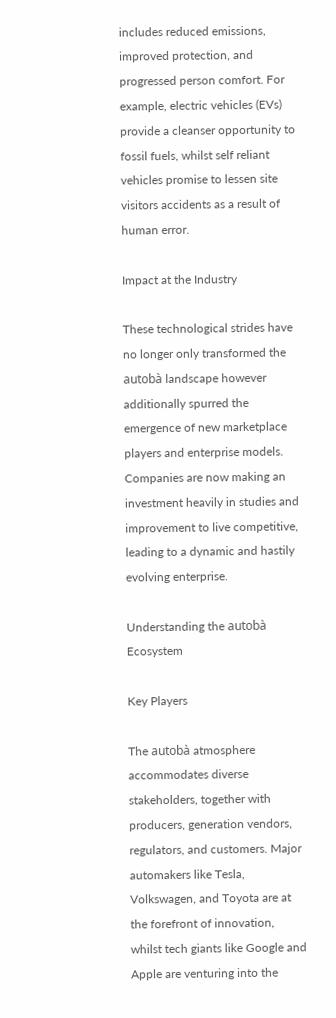includes reduced emissions, improved protection, and progressed person comfort. For example, electric vehicles (EVs) provide a cleanser opportunity to fossil fuels, whilst self reliant vehicles promise to lessen site visitors accidents as a result of human error.

Impact at the Industry

These technological strides have no longer only transformed the autobà landscape however additionally spurred the emergence of new marketplace players and enterprise models. Companies are now making an investment heavily in studies and improvement to live competitive, leading to a dynamic and hastily evolving enterprise.

Understanding the autobà Ecosystem

Key Players

The autobà atmosphere accommodates diverse stakeholders, together with producers, generation vendors, regulators, and customers. Major automakers like Tesla, Volkswagen, and Toyota are at the forefront of innovation, whilst tech giants like Google and Apple are venturing into the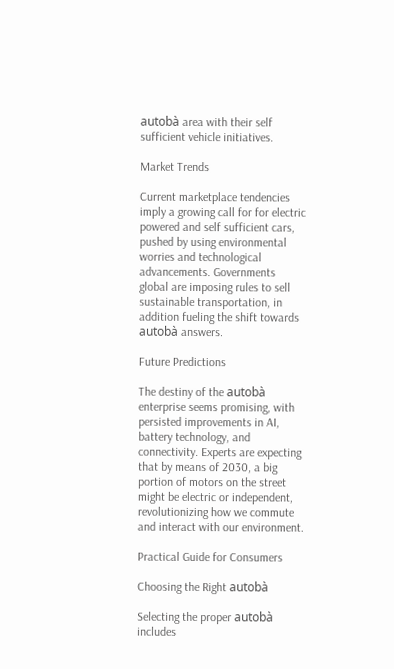autobà area with their self sufficient vehicle initiatives.

Market Trends

Current marketplace tendencies imply a growing call for for electric powered and self sufficient cars, pushed by using environmental worries and technological advancements. Governments global are imposing rules to sell sustainable transportation, in addition fueling the shift towards autobà answers.

Future Predictions

The destiny of the autobà enterprise seems promising, with persisted improvements in AI, battery technology, and connectivity. Experts are expecting that by means of 2030, a big portion of motors on the street might be electric or independent, revolutionizing how we commute and interact with our environment.

Practical Guide for Consumers

Choosing the Right autobà

Selecting the proper autobà includes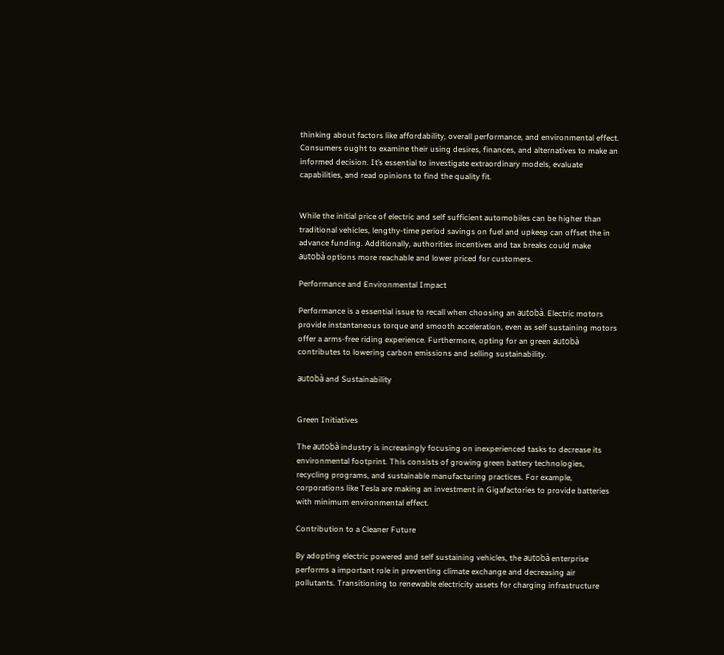thinking about factors like affordability, overall performance, and environmental effect. Consumers ought to examine their using desires, finances, and alternatives to make an informed decision. It’s essential to investigate extraordinary models, evaluate capabilities, and read opinions to find the quality fit.


While the initial price of electric and self sufficient automobiles can be higher than traditional vehicles, lengthy-time period savings on fuel and upkeep can offset the in advance funding. Additionally, authorities incentives and tax breaks could make autobà options more reachable and lower priced for customers.

Performance and Environmental Impact

Performance is a essential issue to recall when choosing an autobà. Electric motors provide instantaneous torque and smooth acceleration, even as self sustaining motors offer a arms-free riding experience. Furthermore, opting for an green autobà contributes to lowering carbon emissions and selling sustainability.

autobà and Sustainability


Green Initiatives

The autobà industry is increasingly focusing on inexperienced tasks to decrease its environmental footprint. This consists of growing green battery technologies, recycling programs, and sustainable manufacturing practices. For example, corporations like Tesla are making an investment in Gigafactories to provide batteries with minimum environmental effect.

Contribution to a Cleaner Future

By adopting electric powered and self sustaining vehicles, the autobà enterprise performs a important role in preventing climate exchange and decreasing air pollutants. Transitioning to renewable electricity assets for charging infrastructure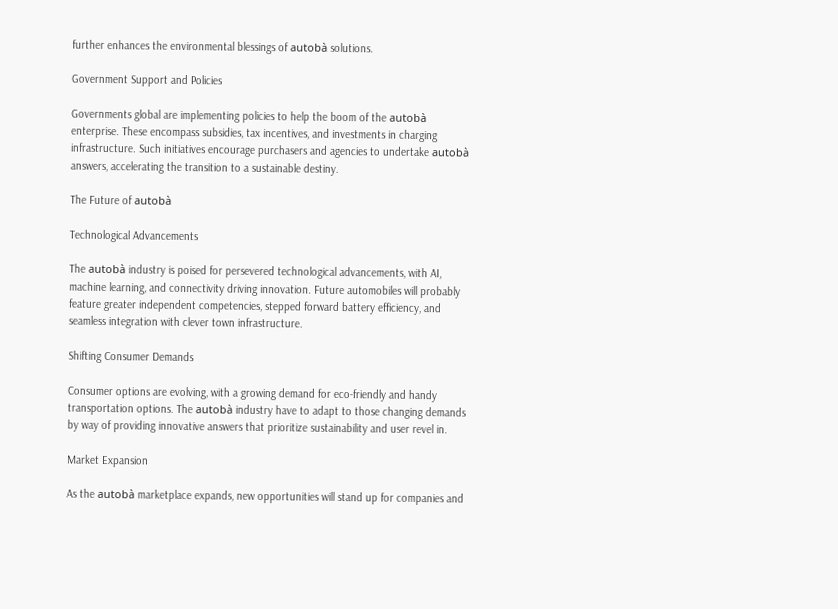further enhances the environmental blessings of autobà solutions.

Government Support and Policies

Governments global are implementing policies to help the boom of the autobà enterprise. These encompass subsidies, tax incentives, and investments in charging infrastructure. Such initiatives encourage purchasers and agencies to undertake autobà answers, accelerating the transition to a sustainable destiny.

The Future of autobà

Technological Advancements

The autobà industry is poised for persevered technological advancements, with AI, machine learning, and connectivity driving innovation. Future automobiles will probably feature greater independent competencies, stepped forward battery efficiency, and seamless integration with clever town infrastructure.

Shifting Consumer Demands

Consumer options are evolving, with a growing demand for eco-friendly and handy transportation options. The autobà industry have to adapt to those changing demands by way of providing innovative answers that prioritize sustainability and user revel in.

Market Expansion

As the autobà marketplace expands, new opportunities will stand up for companies and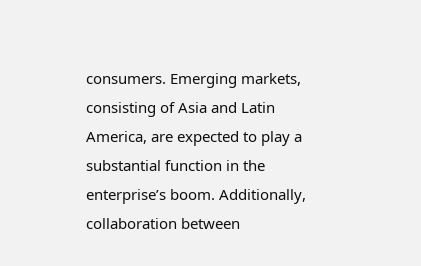consumers. Emerging markets, consisting of Asia and Latin America, are expected to play a substantial function in the enterprise’s boom. Additionally, collaboration between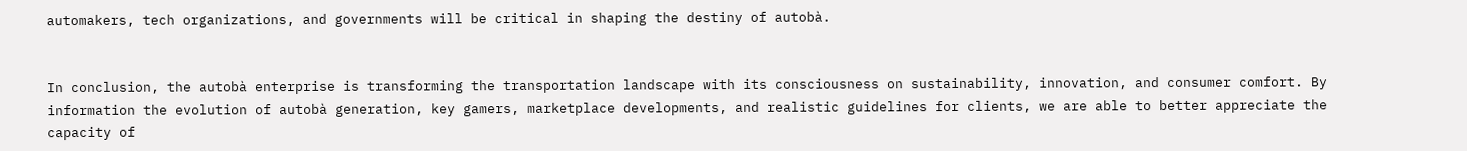automakers, tech organizations, and governments will be critical in shaping the destiny of autobà.


In conclusion, the autobà enterprise is transforming the transportation landscape with its consciousness on sustainability, innovation, and consumer comfort. By information the evolution of autobà generation, key gamers, marketplace developments, and realistic guidelines for clients, we are able to better appreciate the capacity of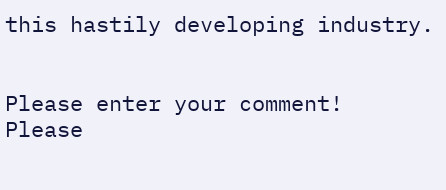this hastily developing industry.


Please enter your comment!
Please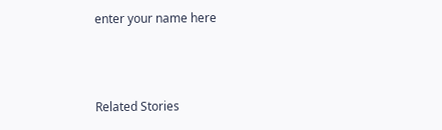enter your name here



Related Stories